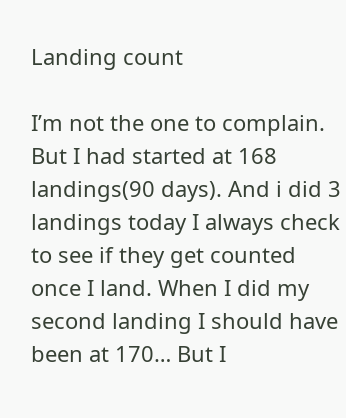Landing count

I’m not the one to complain. But I had started at 168 landings(90 days). And i did 3 landings today I always check to see if they get counted once I land. When I did my second landing I should have been at 170… But I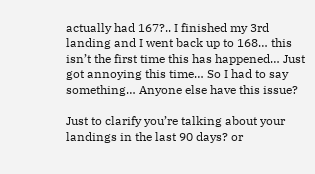actually had 167?.. I finished my 3rd landing and I went back up to 168… this isn’t the first time this has happened… Just got annoying this time… So I had to say something… Anyone else have this issue?

Just to clarify you’re talking about your landings in the last 90 days? or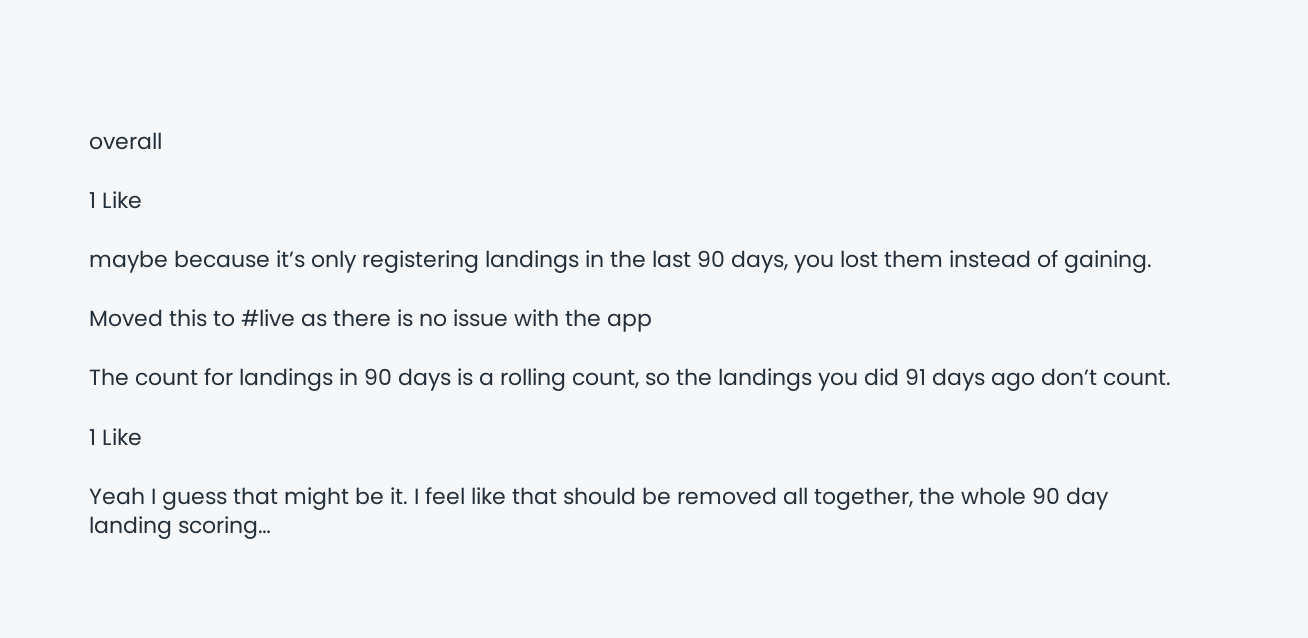overall

1 Like

maybe because it’s only registering landings in the last 90 days, you lost them instead of gaining.

Moved this to #live as there is no issue with the app

The count for landings in 90 days is a rolling count, so the landings you did 91 days ago don’t count.

1 Like

Yeah I guess that might be it. I feel like that should be removed all together, the whole 90 day landing scoring…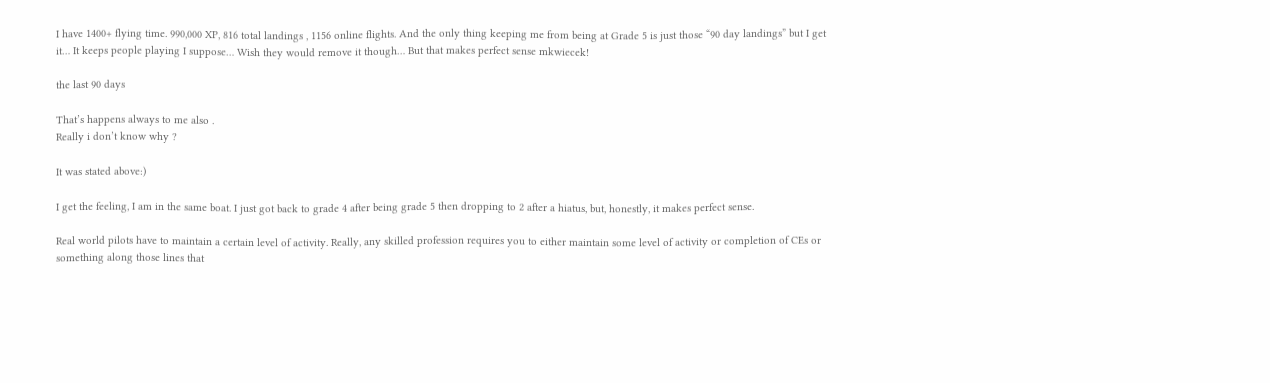I have 1400+ flying time. 990,000 XP, 816 total landings , 1156 online flights. And the only thing keeping me from being at Grade 5 is just those “90 day landings” but I get it… It keeps people playing I suppose… Wish they would remove it though… But that makes perfect sense mkwiecek!

the last 90 days

That’s happens always to me also .
Really i don’t know why ?

It was stated above:)

I get the feeling, I am in the same boat. I just got back to grade 4 after being grade 5 then dropping to 2 after a hiatus, but, honestly, it makes perfect sense.

Real world pilots have to maintain a certain level of activity. Really, any skilled profession requires you to either maintain some level of activity or completion of CEs or something along those lines that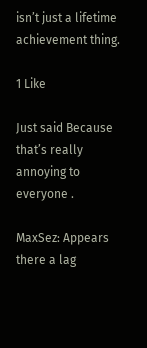isn’t just a lifetime achievement thing.

1 Like

Just said Because that’s really annoying to everyone .

MaxSez: Appears there a lag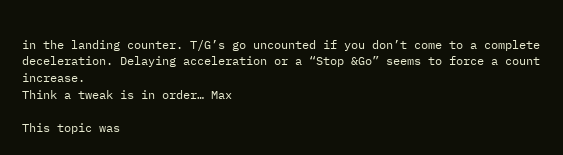in the landing counter. T/G’s go uncounted if you don’t come to a complete deceleration. Delaying acceleration or a “Stop &Go” seems to force a count increase.
Think a tweak is in order… Max

This topic was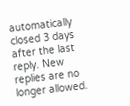automatically closed 3 days after the last reply. New replies are no longer allowed.